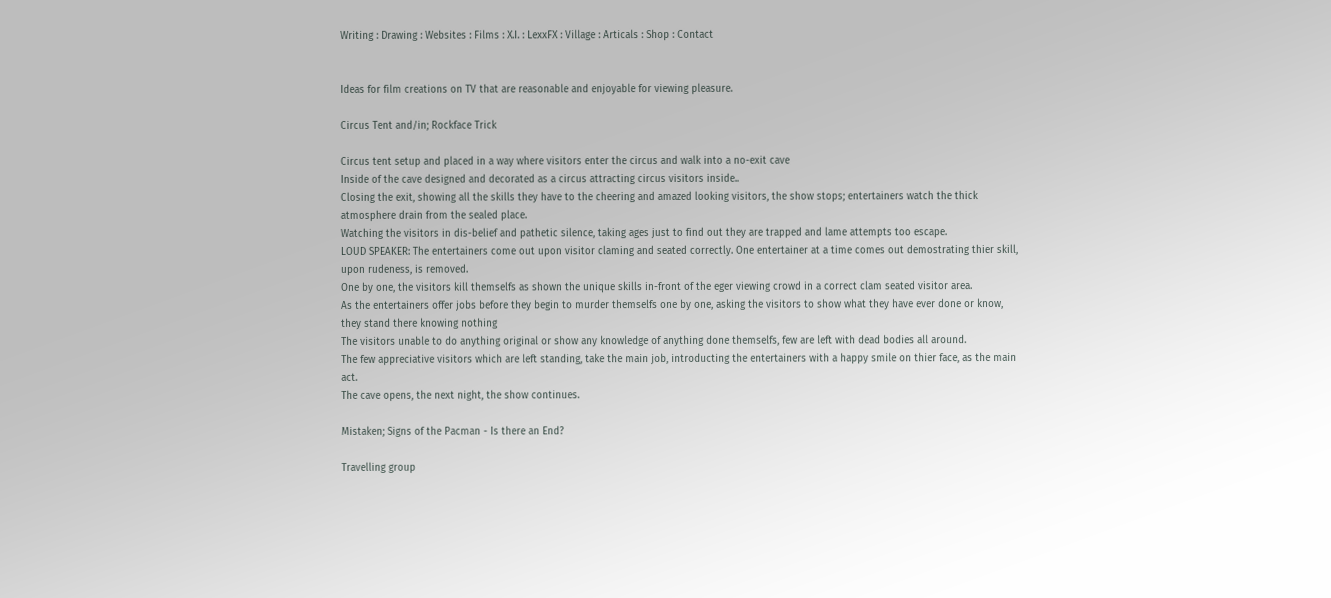Writing : Drawing : Websites : Films : X.I. : LexxFX : Village : Articals : Shop : Contact


Ideas for film creations on TV that are reasonable and enjoyable for viewing pleasure.

Circus Tent and/in; Rockface Trick

Circus tent setup and placed in a way where visitors enter the circus and walk into a no-exit cave
Inside of the cave designed and decorated as a circus attracting circus visitors inside..
Closing the exit, showing all the skills they have to the cheering and amazed looking visitors, the show stops; entertainers watch the thick atmosphere drain from the sealed place.
Watching the visitors in dis-belief and pathetic silence, taking ages just to find out they are trapped and lame attempts too escape.
LOUD SPEAKER: The entertainers come out upon visitor claming and seated correctly. One entertainer at a time comes out demostrating thier skill, upon rudeness, is removed.
One by one, the visitors kill themselfs as shown the unique skills in-front of the eger viewing crowd in a correct clam seated visitor area.
As the entertainers offer jobs before they begin to murder themselfs one by one, asking the visitors to show what they have ever done or know, they stand there knowing nothing
The visitors unable to do anything original or show any knowledge of anything done themselfs, few are left with dead bodies all around.
The few appreciative visitors which are left standing, take the main job, introducting the entertainers with a happy smile on thier face, as the main act.
The cave opens, the next night, the show continues.

Mistaken; Signs of the Pacman - Is there an End?

Travelling group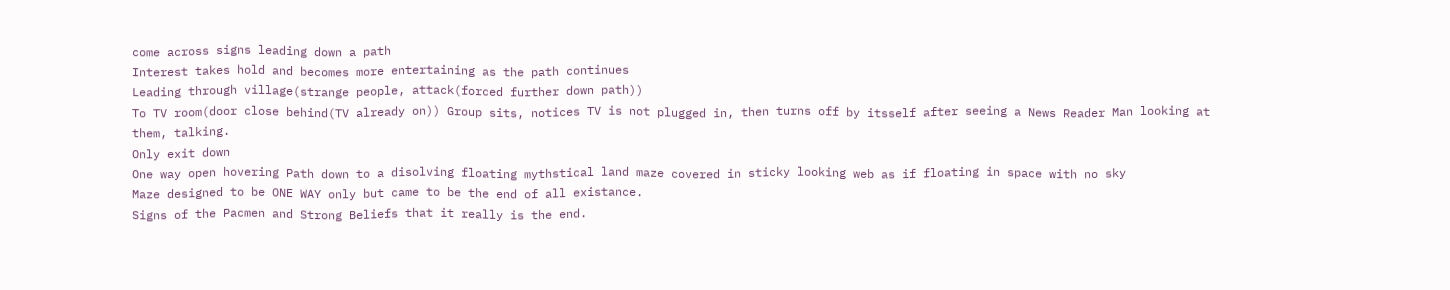come across signs leading down a path
Interest takes hold and becomes more entertaining as the path continues
Leading through village(strange people, attack(forced further down path))
To TV room(door close behind(TV already on)) Group sits, notices TV is not plugged in, then turns off by itsself after seeing a News Reader Man looking at them, talking.
Only exit down
One way open hovering Path down to a disolving floating mythstical land maze covered in sticky looking web as if floating in space with no sky
Maze designed to be ONE WAY only but came to be the end of all existance.
Signs of the Pacmen and Strong Beliefs that it really is the end.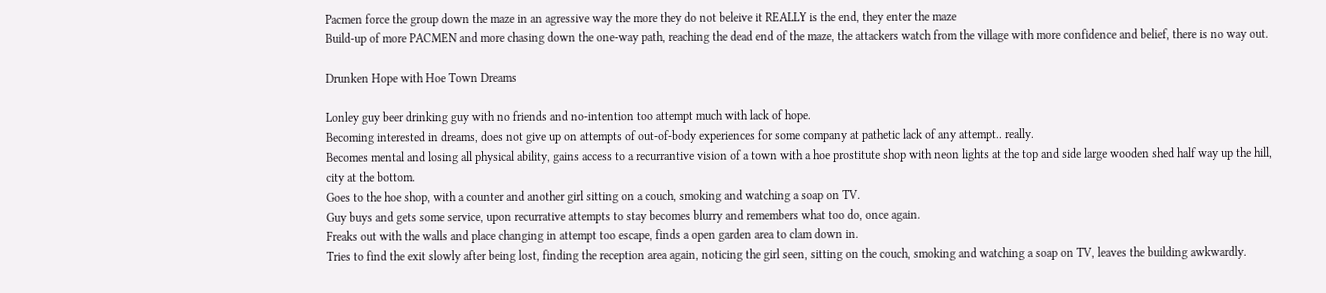Pacmen force the group down the maze in an agressive way the more they do not beleive it REALLY is the end, they enter the maze
Build-up of more PACMEN and more chasing down the one-way path, reaching the dead end of the maze, the attackers watch from the village with more confidence and belief, there is no way out.

Drunken Hope with Hoe Town Dreams

Lonley guy beer drinking guy with no friends and no-intention too attempt much with lack of hope.
Becoming interested in dreams, does not give up on attempts of out-of-body experiences for some company at pathetic lack of any attempt.. really.
Becomes mental and losing all physical ability, gains access to a recurrantive vision of a town with a hoe prostitute shop with neon lights at the top and side large wooden shed half way up the hill, city at the bottom.
Goes to the hoe shop, with a counter and another girl sitting on a couch, smoking and watching a soap on TV.
Guy buys and gets some service, upon recurrative attempts to stay becomes blurry and remembers what too do, once again.
Freaks out with the walls and place changing in attempt too escape, finds a open garden area to clam down in.
Tries to find the exit slowly after being lost, finding the reception area again, noticing the girl seen, sitting on the couch, smoking and watching a soap on TV, leaves the building awkwardly.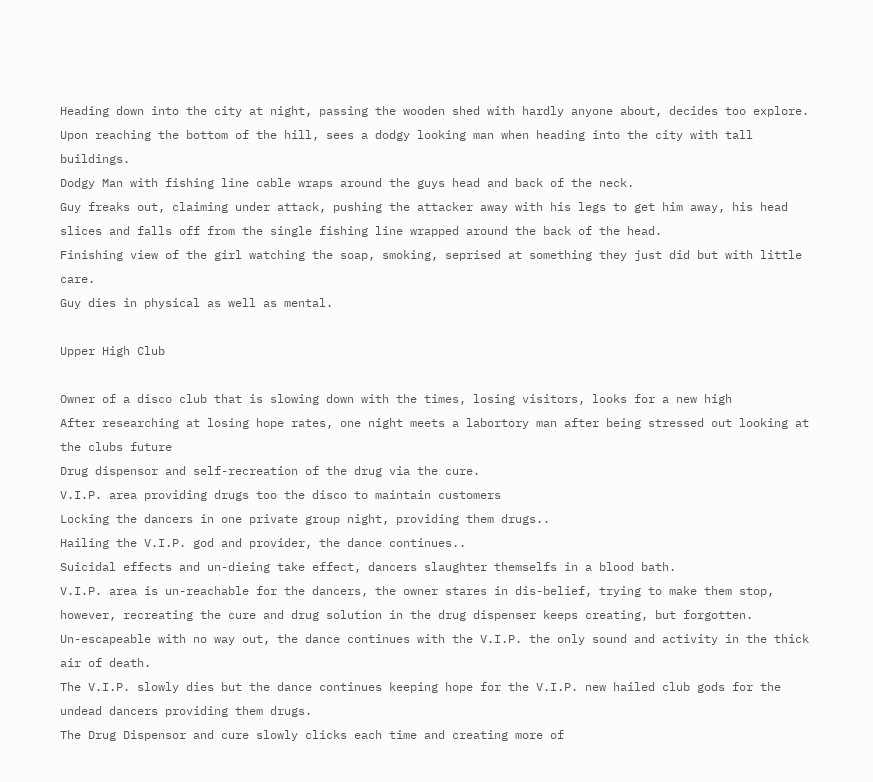Heading down into the city at night, passing the wooden shed with hardly anyone about, decides too explore.
Upon reaching the bottom of the hill, sees a dodgy looking man when heading into the city with tall buildings.
Dodgy Man with fishing line cable wraps around the guys head and back of the neck.
Guy freaks out, claiming under attack, pushing the attacker away with his legs to get him away, his head slices and falls off from the single fishing line wrapped around the back of the head.
Finishing view of the girl watching the soap, smoking, seprised at something they just did but with little care.
Guy dies in physical as well as mental.

Upper High Club

Owner of a disco club that is slowing down with the times, losing visitors, looks for a new high
After researching at losing hope rates, one night meets a labortory man after being stressed out looking at the clubs future
Drug dispensor and self-recreation of the drug via the cure.
V.I.P. area providing drugs too the disco to maintain customers
Locking the dancers in one private group night, providing them drugs..
Hailing the V.I.P. god and provider, the dance continues..
Suicidal effects and un-dieing take effect, dancers slaughter themselfs in a blood bath.
V.I.P. area is un-reachable for the dancers, the owner stares in dis-belief, trying to make them stop, however, recreating the cure and drug solution in the drug dispenser keeps creating, but forgotten.
Un-escapeable with no way out, the dance continues with the V.I.P. the only sound and activity in the thick air of death.
The V.I.P. slowly dies but the dance continues keeping hope for the V.I.P. new hailed club gods for the undead dancers providing them drugs.
The Drug Dispensor and cure slowly clicks each time and creating more of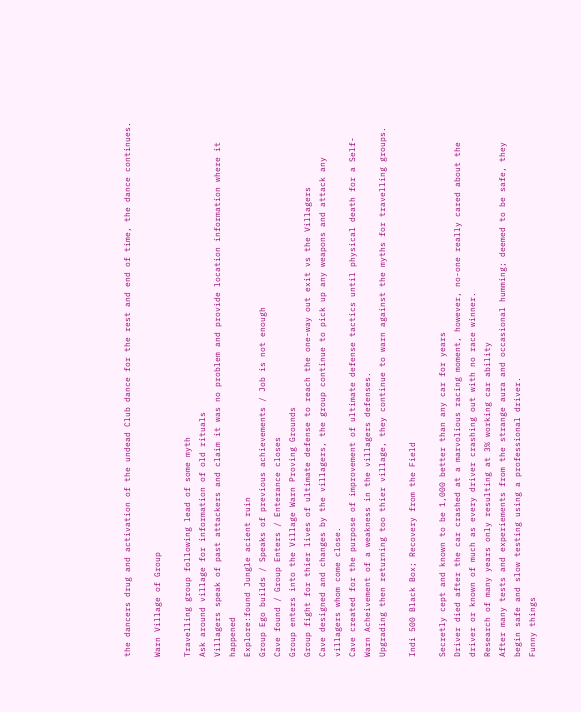the dancers drug and activation of the undead Club dance for the rest and end of time, the dance continues.

Warn Village of Group

Travelling group following lead of some myth
Ask around village for information of old rituals
Villagers speak of past attackers and claim it was no problem and provide location information where it happened
Explore:found Jungle acient ruin
Group Ego builds / Speaks of previous achievements / Job is not enough
Cave found / Group Enters / Enterance closes
Group enters into the Village Warn Proving Grounds
Group fight for thier lives of ultimate defense to reach the one-way out exit vs the Villagers
Cave designed and changes by the villagers, the group continue to pick up any weapons and attack any villagers whom come close.
Cave created for the purpose of improvement of ultimate defense tactics until physical death for a Self-Warn Acheivement of a weakness in the villagers defenses.
Upgrading then returning too thier village, they continue to warn against the myths for travelling groups.

Indi 500 Black Box; Recovery from the Field

Secretly cept and known to be 1,000 better than any car for years
Driver died after the car crashed at a marvolious racing moment, however, no-one really cared about the driver or known of much as every driver crashing out with no race winner.
Research of many years only resulting at 3% working car ability
After many tests and experiements from the strange aura and occasional humming; deemed to be safe, they begin safe and slow testing using a professional driver.
Funny things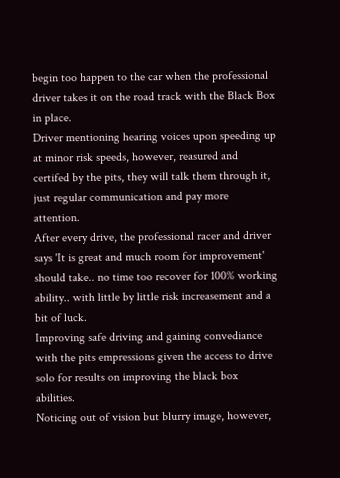begin too happen to the car when the professional driver takes it on the road track with the Black Box in place.
Driver mentioning hearing voices upon speeding up at minor risk speeds, however, reasured and certifed by the pits, they will talk them through it, just regular communication and pay more attention.
After every drive, the professional racer and driver says 'It is great and much room for improvement' should take.. no time too recover for 100% working ability.. with little by little risk increasement and a bit of luck.
Improving safe driving and gaining convediance with the pits empressions given the access to drive solo for results on improving the black box abilities.
Noticing out of vision but blurry image, however,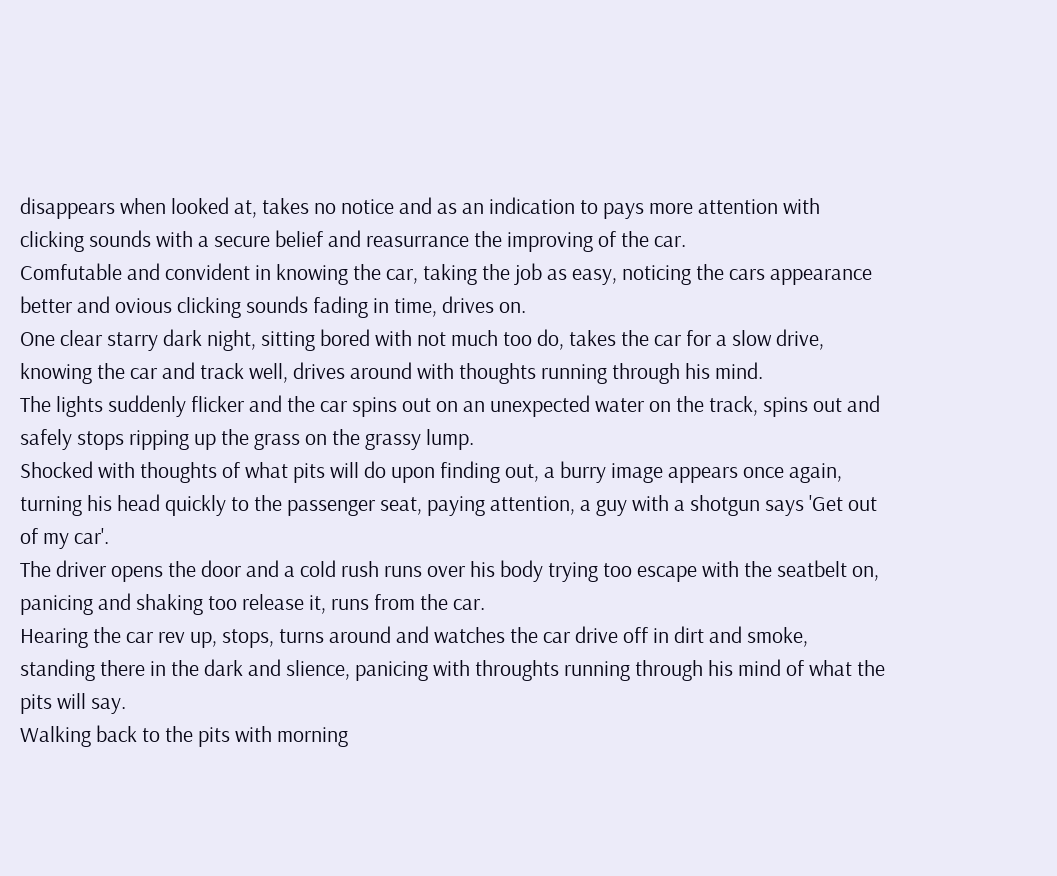disappears when looked at, takes no notice and as an indication to pays more attention with clicking sounds with a secure belief and reasurrance the improving of the car.
Comfutable and convident in knowing the car, taking the job as easy, noticing the cars appearance better and ovious clicking sounds fading in time, drives on.
One clear starry dark night, sitting bored with not much too do, takes the car for a slow drive, knowing the car and track well, drives around with thoughts running through his mind.
The lights suddenly flicker and the car spins out on an unexpected water on the track, spins out and safely stops ripping up the grass on the grassy lump.
Shocked with thoughts of what pits will do upon finding out, a burry image appears once again, turning his head quickly to the passenger seat, paying attention, a guy with a shotgun says 'Get out of my car'.
The driver opens the door and a cold rush runs over his body trying too escape with the seatbelt on, panicing and shaking too release it, runs from the car.
Hearing the car rev up, stops, turns around and watches the car drive off in dirt and smoke, standing there in the dark and slience, panicing with throughts running through his mind of what the pits will say.
Walking back to the pits with morning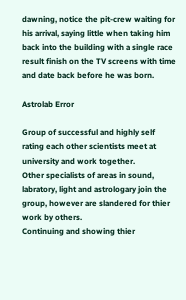dawning, notice the pit-crew waiting for his arrival, saying little when taking him back into the building with a single race result finish on the TV screens with time and date back before he was born.

Astrolab Error

Group of successful and highly self rating each other scientists meet at university and work together.
Other specialists of areas in sound, labratory, light and astrologary join the group, however are slandered for thier work by others.
Continuing and showing thier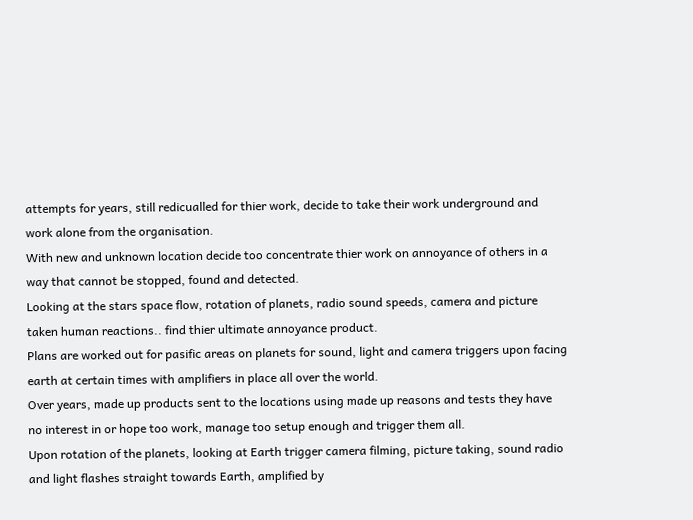attempts for years, still redicualled for thier work, decide to take their work underground and work alone from the organisation.
With new and unknown location decide too concentrate thier work on annoyance of others in a way that cannot be stopped, found and detected.
Looking at the stars space flow, rotation of planets, radio sound speeds, camera and picture taken human reactions.. find thier ultimate annoyance product.
Plans are worked out for pasific areas on planets for sound, light and camera triggers upon facing earth at certain times with amplifiers in place all over the world.
Over years, made up products sent to the locations using made up reasons and tests they have no interest in or hope too work, manage too setup enough and trigger them all.
Upon rotation of the planets, looking at Earth trigger camera filming, picture taking, sound radio and light flashes straight towards Earth, amplified by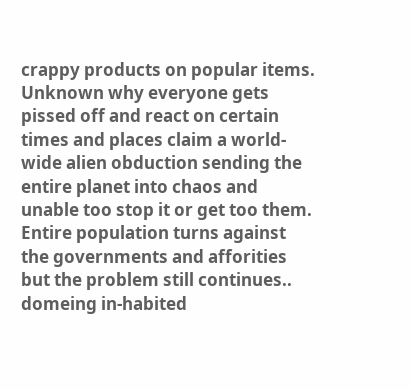crappy products on popular items.
Unknown why everyone gets pissed off and react on certain times and places claim a world-wide alien obduction sending the entire planet into chaos and unable too stop it or get too them.
Entire population turns against the governments and afforities but the problem still continues.. domeing in-habited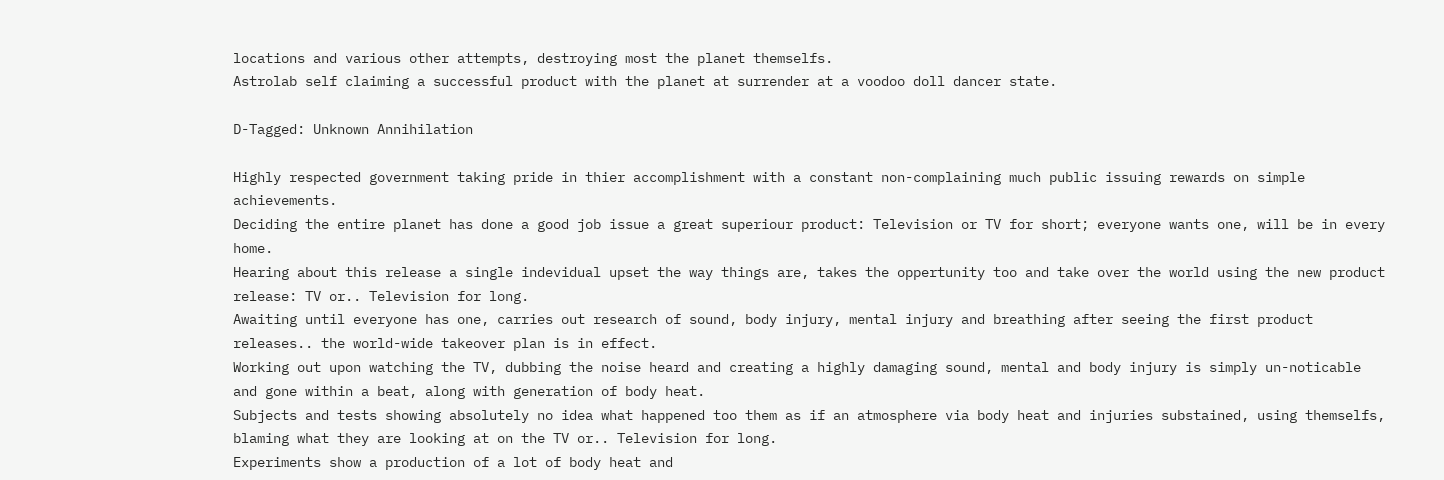locations and various other attempts, destroying most the planet themselfs.
Astrolab self claiming a successful product with the planet at surrender at a voodoo doll dancer state.

D-Tagged: Unknown Annihilation

Highly respected government taking pride in thier accomplishment with a constant non-complaining much public issuing rewards on simple achievements.
Deciding the entire planet has done a good job issue a great superiour product: Television or TV for short; everyone wants one, will be in every home.
Hearing about this release a single indevidual upset the way things are, takes the oppertunity too and take over the world using the new product release: TV or.. Television for long.
Awaiting until everyone has one, carries out research of sound, body injury, mental injury and breathing after seeing the first product releases.. the world-wide takeover plan is in effect.
Working out upon watching the TV, dubbing the noise heard and creating a highly damaging sound, mental and body injury is simply un-noticable and gone within a beat, along with generation of body heat.
Subjects and tests showing absolutely no idea what happened too them as if an atmosphere via body heat and injuries substained, using themselfs, blaming what they are looking at on the TV or.. Television for long.
Experiments show a production of a lot of body heat and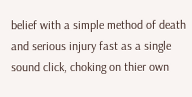belief with a simple method of death and serious injury fast as a single sound click, choking on thier own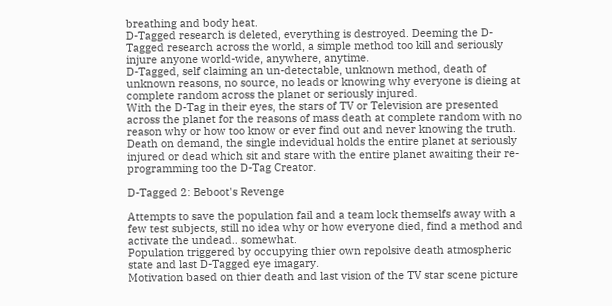breathing and body heat.
D-Tagged research is deleted, everything is destroyed. Deeming the D-Tagged research across the world, a simple method too kill and seriously injure anyone world-wide, anywhere, anytime.
D-Tagged, self claiming an un-detectable, unknown method, death of unknown reasons, no source, no leads or knowing why everyone is dieing at complete random across the planet or seriously injured.
With the D-Tag in their eyes, the stars of TV or Television are presented across the planet for the reasons of mass death at complete random with no reason why or how too know or ever find out and never knowing the truth.
Death on demand, the single indevidual holds the entire planet at seriously injured or dead which sit and stare with the entire planet awaiting their re-programming too the D-Tag Creator.

D-Tagged 2: Beboot's Revenge

Attempts to save the population fail and a team lock themselfs away with a few test subjects, still no idea why or how everyone died, find a method and activate the undead.. somewhat.
Population triggered by occupying thier own repolsive death atmospheric state and last D-Tagged eye imagary.
Motivation based on thier death and last vision of the TV star scene picture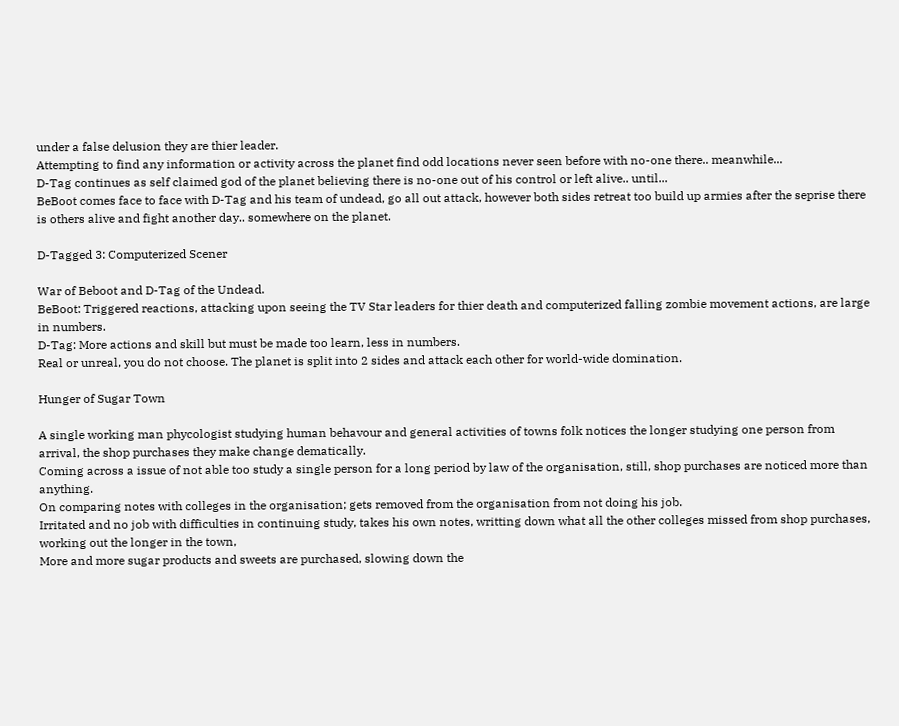under a false delusion they are thier leader.
Attempting to find any information or activity across the planet find odd locations never seen before with no-one there.. meanwhile...
D-Tag continues as self claimed god of the planet believing there is no-one out of his control or left alive.. until...
BeBoot comes face to face with D-Tag and his team of undead, go all out attack, however both sides retreat too build up armies after the seprise there is others alive and fight another day.. somewhere on the planet.

D-Tagged 3: Computerized Scener

War of Beboot and D-Tag of the Undead.
BeBoot: Triggered reactions, attacking upon seeing the TV Star leaders for thier death and computerized falling zombie movement actions, are large in numbers.
D-Tag: More actions and skill but must be made too learn, less in numbers.
Real or unreal, you do not choose. The planet is split into 2 sides and attack each other for world-wide domination.

Hunger of Sugar Town

A single working man phycologist studying human behavour and general activities of towns folk notices the longer studying one person from arrival, the shop purchases they make change dematically.
Coming across a issue of not able too study a single person for a long period by law of the organisation, still, shop purchases are noticed more than anything.
On comparing notes with colleges in the organisation; gets removed from the organisation from not doing his job.
Irritated and no job with difficulties in continuing study, takes his own notes, writting down what all the other colleges missed from shop purchases, working out the longer in the town,
More and more sugar products and sweets are purchased, slowing down the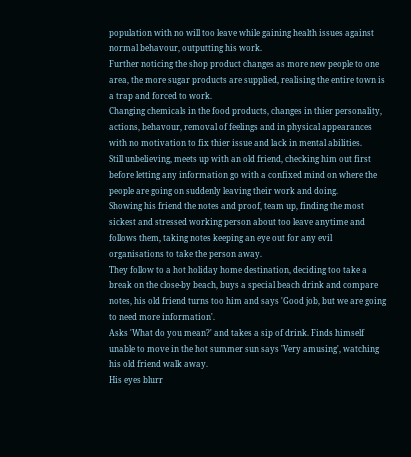population with no will too leave while gaining health issues against normal behavour, outputting his work.
Further noticing the shop product changes as more new people to one area, the more sugar products are supplied, realising the entire town is a trap and forced to work.
Changing chemicals in the food products, changes in thier personality, actions, behavour, removal of feelings and in physical appearances with no motivation to fix thier issue and lack in mental abilities.
Still unbelieving, meets up with an old friend, checking him out first before letting any information go with a confixed mind on where the people are going on suddenly leaving their work and doing.
Showing his friend the notes and proof, team up, finding the most sickest and stressed working person about too leave anytime and follows them, taking notes keeping an eye out for any evil organisations to take the person away.
They follow to a hot holiday home destination, deciding too take a break on the close-by beach, buys a special beach drink and compare notes, his old friend turns too him and says 'Good job, but we are going to need more information'.
Asks 'What do you mean?' and takes a sip of drink. Finds himself unable to move in the hot summer sun says 'Very amusing', watching his old friend walk away.
His eyes blurr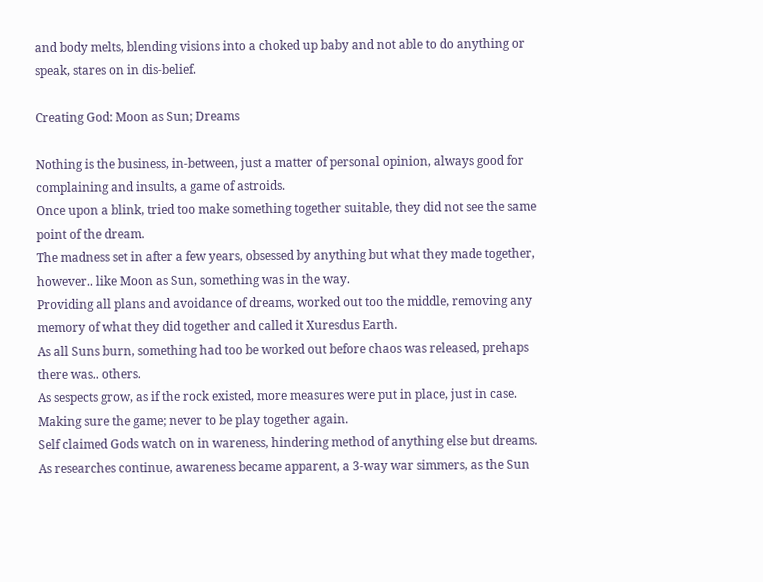and body melts, blending visions into a choked up baby and not able to do anything or speak, stares on in dis-belief.

Creating God: Moon as Sun; Dreams

Nothing is the business, in-between, just a matter of personal opinion, always good for complaining and insults, a game of astroids.
Once upon a blink, tried too make something together suitable, they did not see the same point of the dream.
The madness set in after a few years, obsessed by anything but what they made together, however.. like Moon as Sun, something was in the way.
Providing all plans and avoidance of dreams, worked out too the middle, removing any memory of what they did together and called it Xuresdus Earth.
As all Suns burn, something had too be worked out before chaos was released, prehaps there was.. others.
As sespects grow, as if the rock existed, more measures were put in place, just in case. Making sure the game; never to be play together again.
Self claimed Gods watch on in wareness, hindering method of anything else but dreams.
As researches continue, awareness became apparent, a 3-way war simmers, as the Sun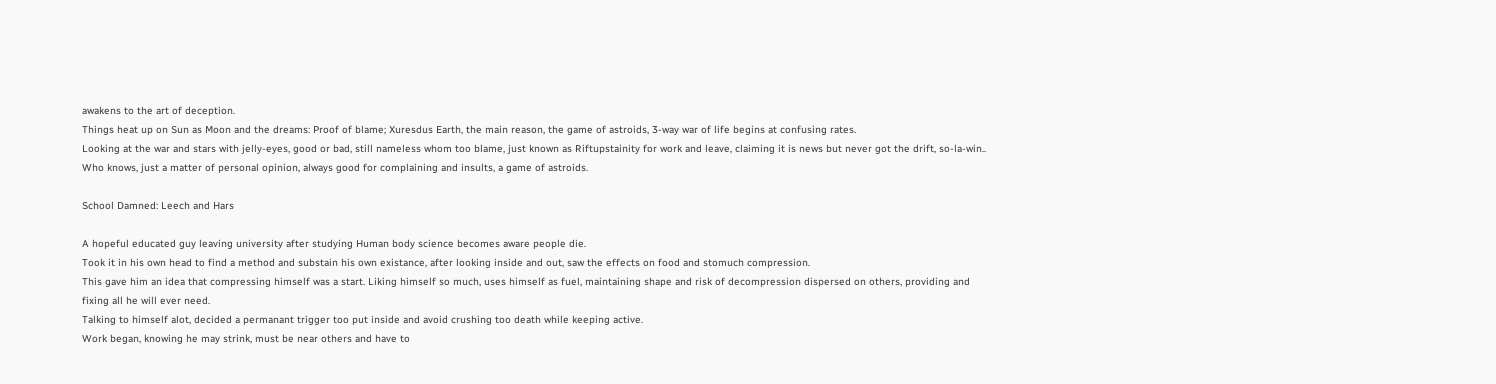awakens to the art of deception.
Things heat up on Sun as Moon and the dreams: Proof of blame; Xuresdus Earth, the main reason, the game of astroids, 3-way war of life begins at confusing rates.
Looking at the war and stars with jelly-eyes, good or bad, still nameless whom too blame, just known as Riftupstainity for work and leave, claiming it is news but never got the drift, so-la-win..
Who knows, just a matter of personal opinion, always good for complaining and insults, a game of astroids.

School Damned: Leech and Hars

A hopeful educated guy leaving university after studying Human body science becomes aware people die.
Took it in his own head to find a method and substain his own existance, after looking inside and out, saw the effects on food and stomuch compression.
This gave him an idea that compressing himself was a start. Liking himself so much, uses himself as fuel, maintaining shape and risk of decompression dispersed on others, providing and fixing all he will ever need.
Talking to himself alot, decided a permanant trigger too put inside and avoid crushing too death while keeping active.
Work began, knowing he may strink, must be near others and have to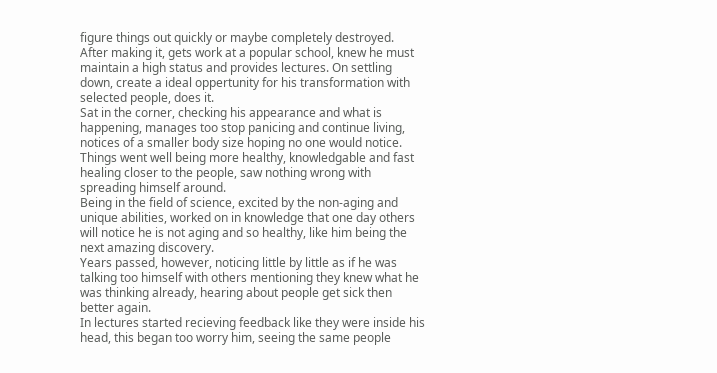figure things out quickly or maybe completely destroyed.
After making it, gets work at a popular school, knew he must maintain a high status and provides lectures. On settling down, create a ideal oppertunity for his transformation with selected people, does it.
Sat in the corner, checking his appearance and what is happening, manages too stop panicing and continue living, notices of a smaller body size hoping no one would notice.
Things went well being more healthy, knowledgable and fast healing closer to the people, saw nothing wrong with spreading himself around.
Being in the field of science, excited by the non-aging and unique abilities, worked on in knowledge that one day others will notice he is not aging and so healthy, like him being the next amazing discovery.
Years passed, however, noticing little by little as if he was talking too himself with others mentioning they knew what he was thinking already, hearing about people get sick then better again.
In lectures started recieving feedback like they were inside his head, this began too worry him, seeing the same people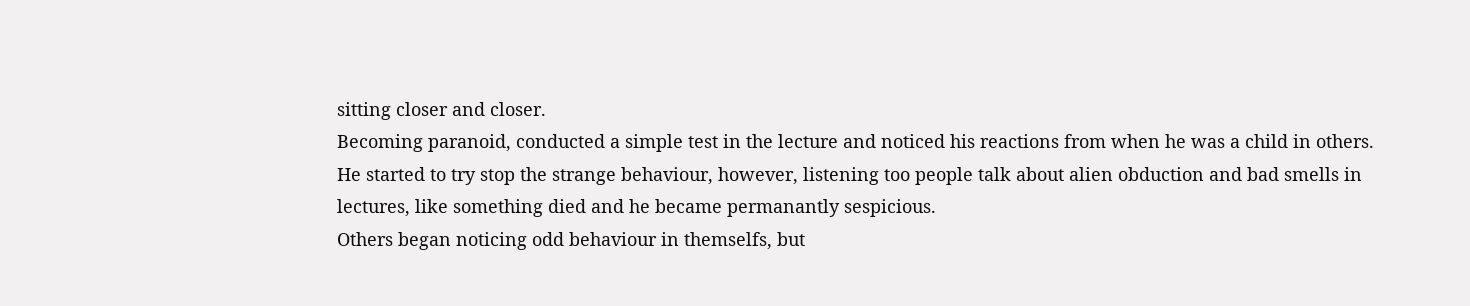sitting closer and closer.
Becoming paranoid, conducted a simple test in the lecture and noticed his reactions from when he was a child in others.
He started to try stop the strange behaviour, however, listening too people talk about alien obduction and bad smells in lectures, like something died and he became permanantly sespicious.
Others began noticing odd behaviour in themselfs, but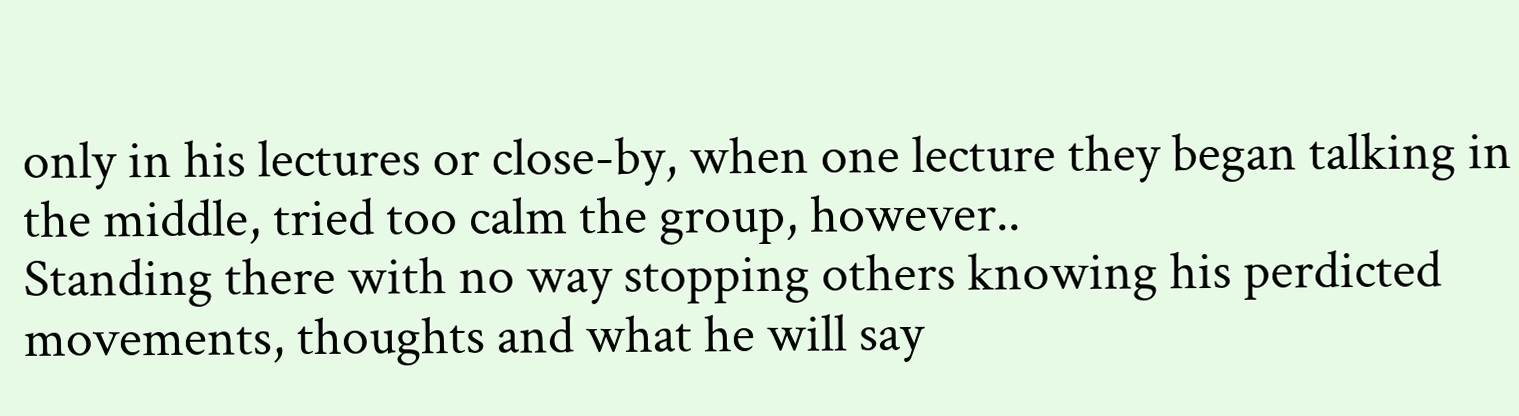only in his lectures or close-by, when one lecture they began talking in the middle, tried too calm the group, however..
Standing there with no way stopping others knowing his perdicted movements, thoughts and what he will say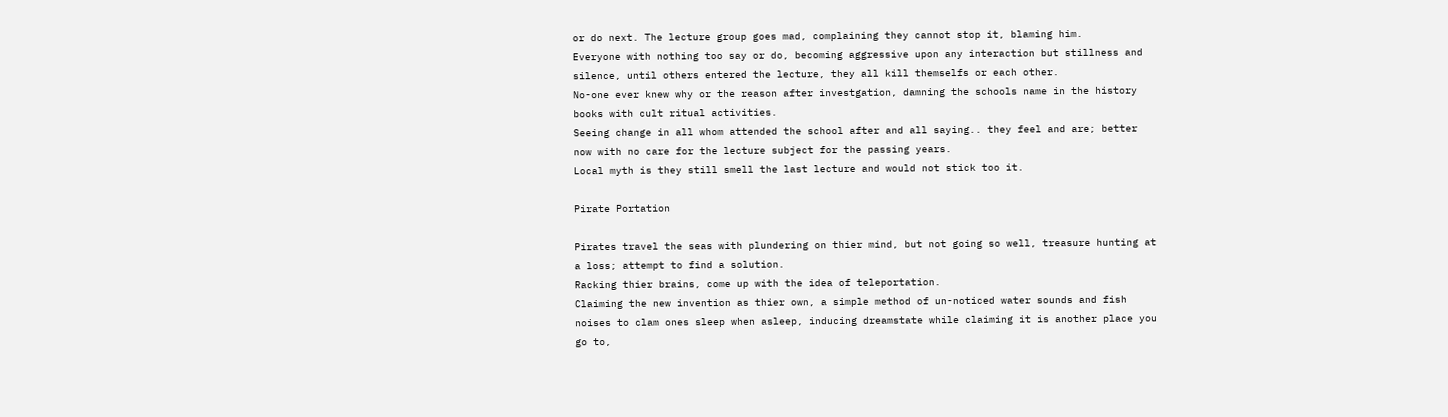or do next. The lecture group goes mad, complaining they cannot stop it, blaming him.
Everyone with nothing too say or do, becoming aggressive upon any interaction but stillness and silence, until others entered the lecture, they all kill themselfs or each other.
No-one ever knew why or the reason after investgation, damning the schools name in the history books with cult ritual activities.
Seeing change in all whom attended the school after and all saying.. they feel and are; better now with no care for the lecture subject for the passing years.
Local myth is they still smell the last lecture and would not stick too it.

Pirate Portation

Pirates travel the seas with plundering on thier mind, but not going so well, treasure hunting at a loss; attempt to find a solution.
Racking thier brains, come up with the idea of teleportation.
Claiming the new invention as thier own, a simple method of un-noticed water sounds and fish noises to clam ones sleep when asleep, inducing dreamstate while claiming it is another place you go to,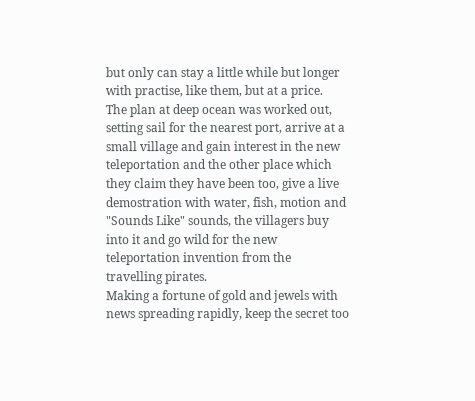but only can stay a little while but longer with practise, like them, but at a price.
The plan at deep ocean was worked out, setting sail for the nearest port, arrive at a small village and gain interest in the new teleportation and the other place which they claim they have been too, give a live demostration with water, fish, motion and "Sounds Like" sounds, the villagers buy into it and go wild for the new teleportation invention from the travelling pirates.
Making a fortune of gold and jewels with news spreading rapidly, keep the secret too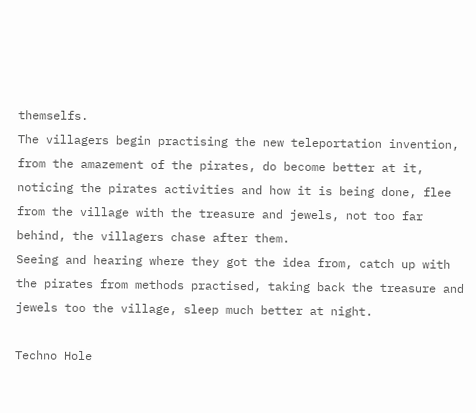themselfs.
The villagers begin practising the new teleportation invention, from the amazement of the pirates, do become better at it, noticing the pirates activities and how it is being done, flee from the village with the treasure and jewels, not too far behind, the villagers chase after them.
Seeing and hearing where they got the idea from, catch up with the pirates from methods practised, taking back the treasure and jewels too the village, sleep much better at night.

Techno Hole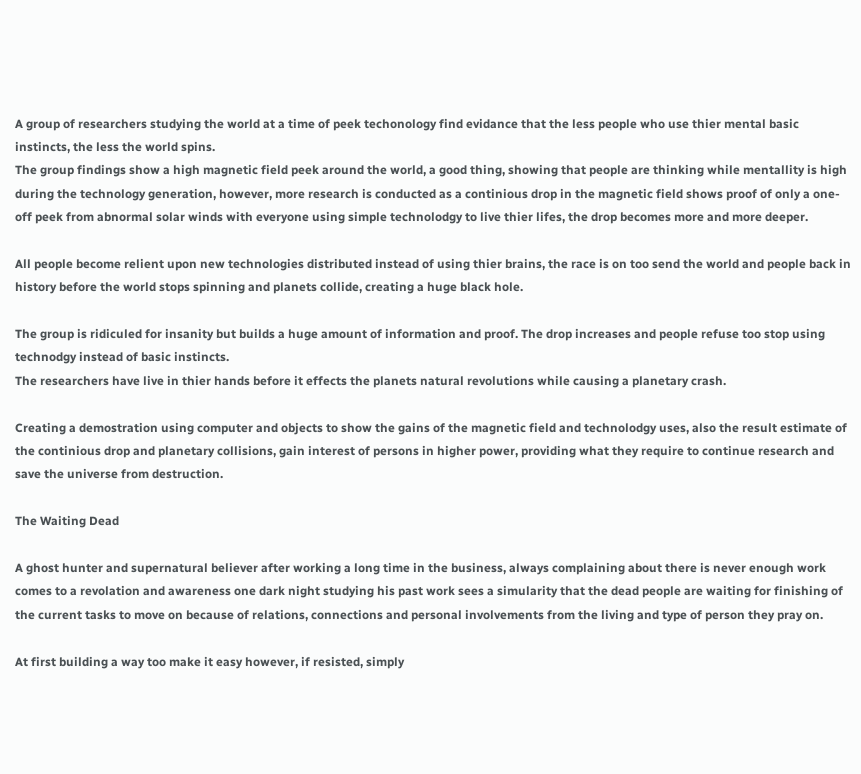A group of researchers studying the world at a time of peek techonology find evidance that the less people who use thier mental basic instincts, the less the world spins.
The group findings show a high magnetic field peek around the world, a good thing, showing that people are thinking while mentallity is high during the technology generation, however, more research is conducted as a continious drop in the magnetic field shows proof of only a one-off peek from abnormal solar winds with everyone using simple technolodgy to live thier lifes, the drop becomes more and more deeper.

All people become relient upon new technologies distributed instead of using thier brains, the race is on too send the world and people back in history before the world stops spinning and planets collide, creating a huge black hole.

The group is ridiculed for insanity but builds a huge amount of information and proof. The drop increases and people refuse too stop using technodgy instead of basic instincts.
The researchers have live in thier hands before it effects the planets natural revolutions while causing a planetary crash.

Creating a demostration using computer and objects to show the gains of the magnetic field and technolodgy uses, also the result estimate of the continious drop and planetary collisions, gain interest of persons in higher power, providing what they require to continue research and save the universe from destruction.

The Waiting Dead

A ghost hunter and supernatural believer after working a long time in the business, always complaining about there is never enough work comes to a revolation and awareness one dark night studying his past work sees a simularity that the dead people are waiting for finishing of the current tasks to move on because of relations, connections and personal involvements from the living and type of person they pray on.

At first building a way too make it easy however, if resisted, simply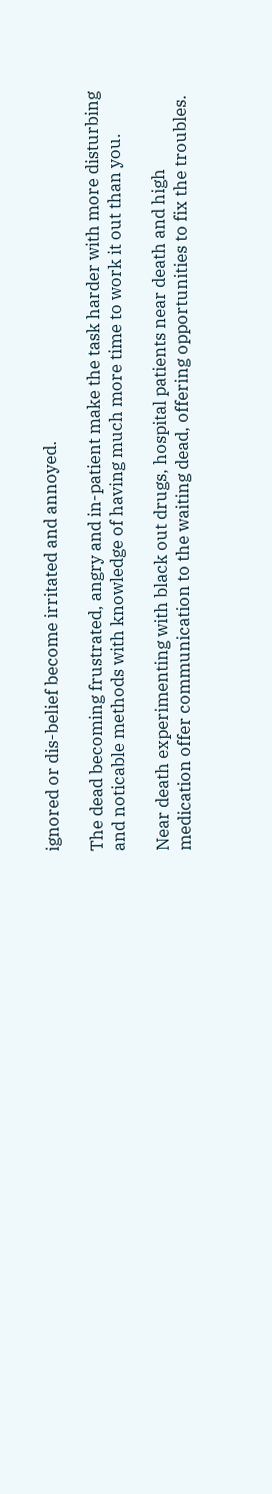ignored or dis-belief become irritated and annoyed.

The dead becoming frustrated, angry and in-patient make the task harder with more disturbing and noticable methods with knowledge of having much more time to work it out than you.

Near death experimenting with black out drugs, hospital patients near death and high medication offer communication to the waiting dead, offering opportunities to fix the troubles.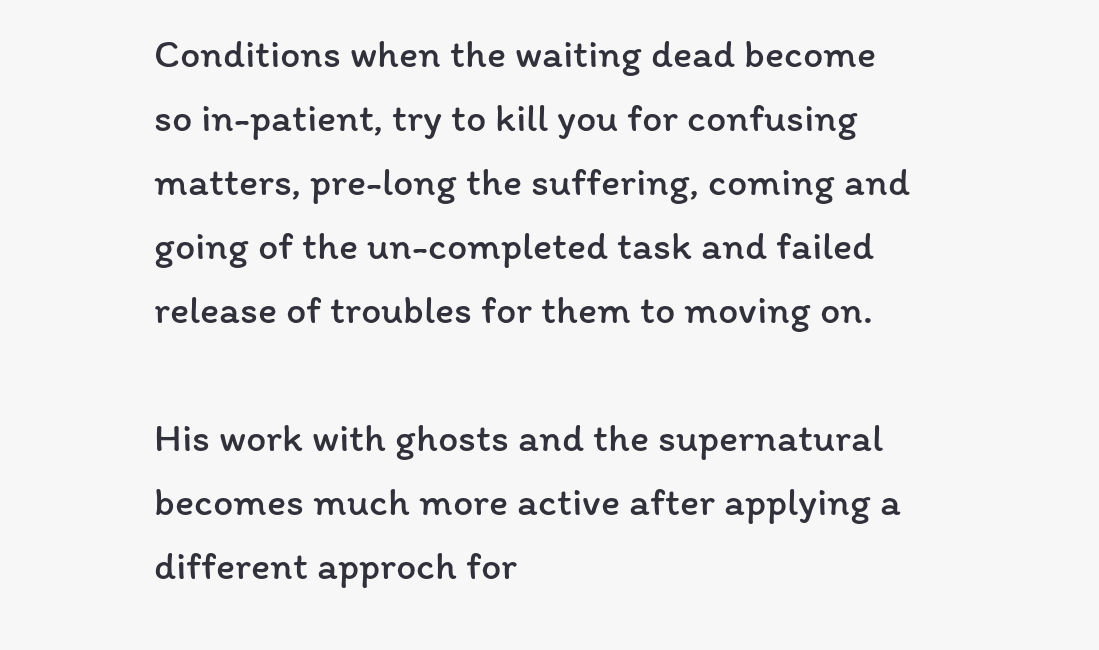Conditions when the waiting dead become so in-patient, try to kill you for confusing matters, pre-long the suffering, coming and going of the un-completed task and failed release of troubles for them to moving on.

His work with ghosts and the supernatural becomes much more active after applying a different approch for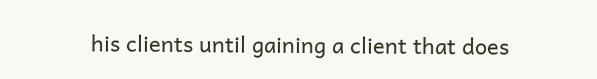his clients until gaining a client that does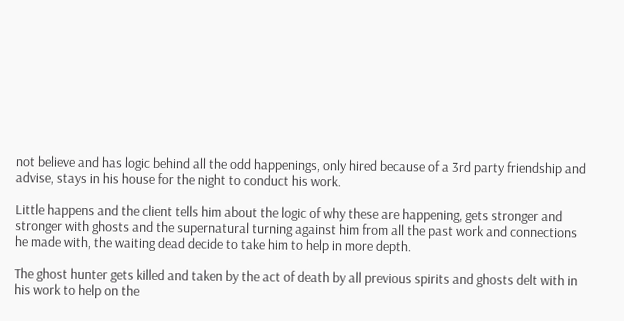not believe and has logic behind all the odd happenings, only hired because of a 3rd party friendship and advise, stays in his house for the night to conduct his work.

Little happens and the client tells him about the logic of why these are happening, gets stronger and stronger with ghosts and the supernatural turning against him from all the past work and connections he made with, the waiting dead decide to take him to help in more depth.

The ghost hunter gets killed and taken by the act of death by all previous spirits and ghosts delt with in his work to help on the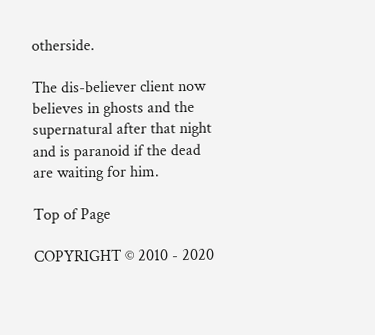otherside.

The dis-believer client now believes in ghosts and the supernatural after that night and is paranoid if the dead are waiting for him.

Top of Page

COPYRIGHT © 2010 - 2020